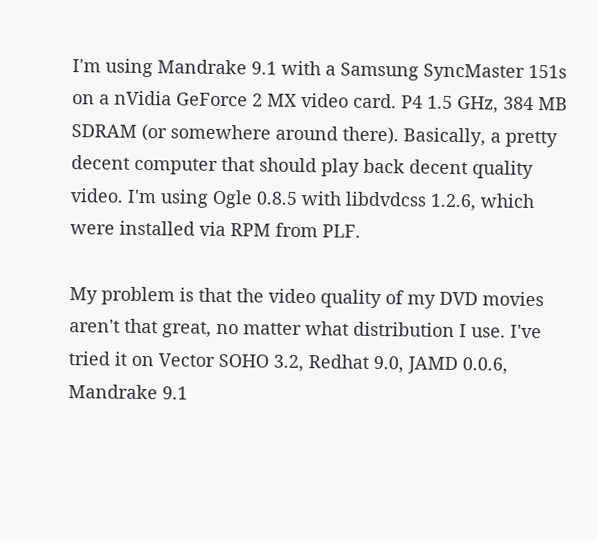I'm using Mandrake 9.1 with a Samsung SyncMaster 151s on a nVidia GeForce 2 MX video card. P4 1.5 GHz, 384 MB SDRAM (or somewhere around there). Basically, a pretty decent computer that should play back decent quality video. I'm using Ogle 0.8.5 with libdvdcss 1.2.6, which were installed via RPM from PLF.

My problem is that the video quality of my DVD movies aren't that great, no matter what distribution I use. I've tried it on Vector SOHO 3.2, Redhat 9.0, JAMD 0.0.6, Mandrake 9.1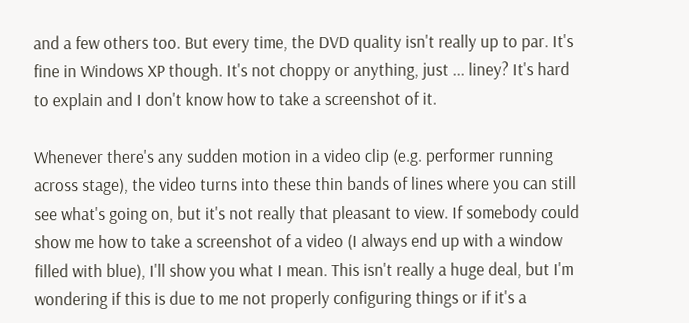and a few others too. But every time, the DVD quality isn't really up to par. It's fine in Windows XP though. It's not choppy or anything, just ... liney? It's hard to explain and I don't know how to take a screenshot of it.

Whenever there's any sudden motion in a video clip (e.g. performer running across stage), the video turns into these thin bands of lines where you can still see what's going on, but it's not really that pleasant to view. If somebody could show me how to take a screenshot of a video (I always end up with a window filled with blue), I'll show you what I mean. This isn't really a huge deal, but I'm wondering if this is due to me not properly configuring things or if it's a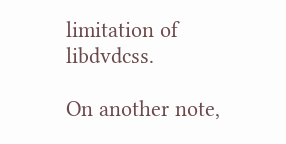limitation of libdvdcss.

On another note,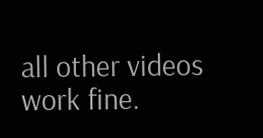all other videos work fine.